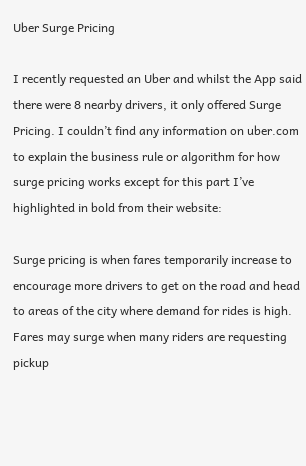Uber Surge Pricing

I recently requested an Uber and whilst the App said there were 8 nearby drivers, it only offered Surge Pricing. I couldn’t find any information on uber.com to explain the business rule or algorithm for how surge pricing works except for this part I’ve highlighted in bold from their website:

Surge pricing is when fares temporarily increase to encourage more drivers to get on the road and head to areas of the city where demand for rides is high. Fares may surge when many riders are requesting pickup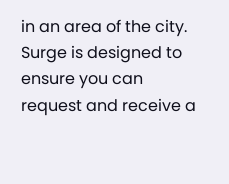in an area of the city. Surge is designed to ensure you can request and receive a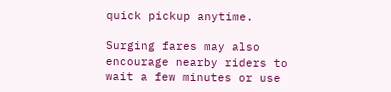quick pickup anytime.

Surging fares may also encourage nearby riders to wait a few minutes or use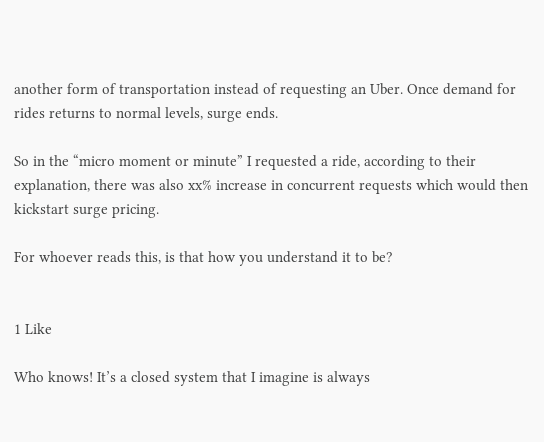another form of transportation instead of requesting an Uber. Once demand for rides returns to normal levels, surge ends.

So in the “micro moment or minute” I requested a ride, according to their explanation, there was also xx% increase in concurrent requests which would then kickstart surge pricing.

For whoever reads this, is that how you understand it to be?


1 Like

Who knows! It’s a closed system that I imagine is always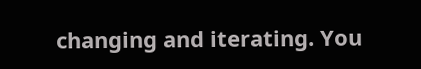changing and iterating. You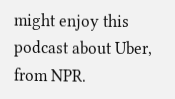might enjoy this podcast about Uber, from NPR.